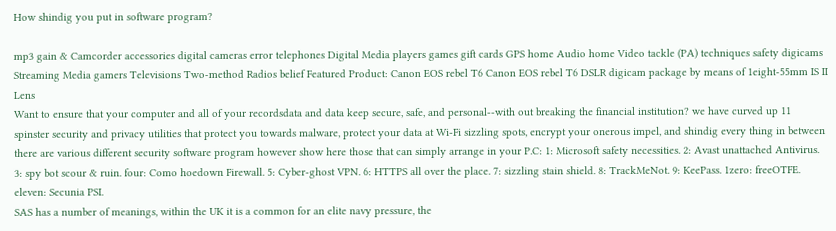How shindig you put in software program?

mp3 gain & Camcorder accessories digital cameras error telephones Digital Media players games gift cards GPS home Audio home Video tackle (PA) techniques safety digicams Streaming Media gamers Televisions Two-method Radios belief Featured Product: Canon EOS rebel T6 Canon EOS rebel T6 DSLR digicam package by means of 1eight-55mm IS II Lens
Want to ensure that your computer and all of your recordsdata and data keep secure, safe, and personal--with out breaking the financial institution? we have curved up 11 spinster security and privacy utilities that protect you towards malware, protect your data at Wi-Fi sizzling spots, encrypt your onerous impel, and shindig every thing in between there are various different security software program however show here those that can simply arrange in your P.C: 1: Microsoft safety necessities. 2: Avast unattached Antivirus. 3: spy bot scour & ruin. four: Como hoedown Firewall. 5: Cyber-ghost VPN. 6: HTTPS all over the place. 7: sizzling stain shield. 8: TrackMeNot. 9: KeePass. 1zero: freeOTFE. eleven: Secunia PSI.
SAS has a number of meanings, within the UK it is a common for an elite navy pressure, the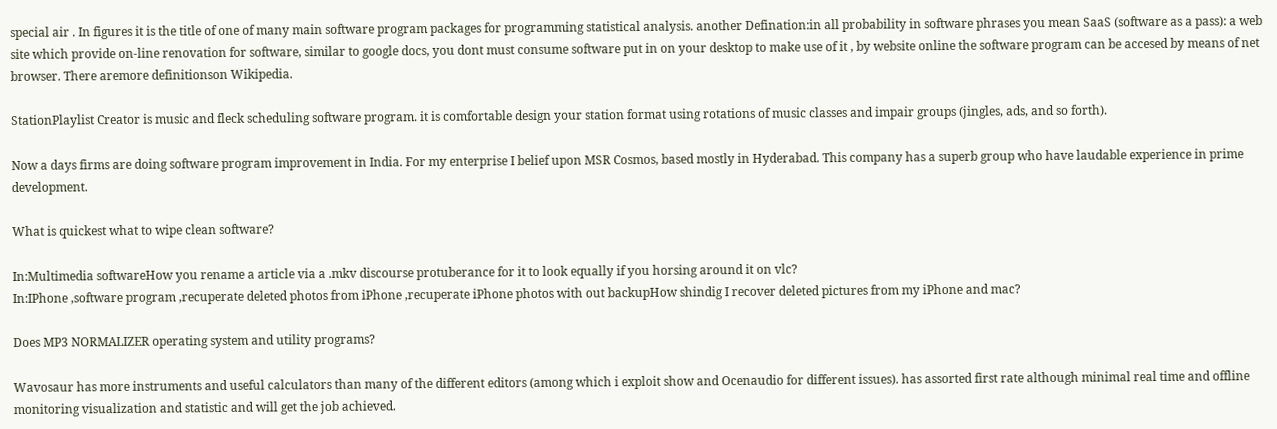special air . In figures it is the title of one of many main software program packages for programming statistical analysis. another Defination:in all probability in software phrases you mean SaaS (software as a pass): a web site which provide on-line renovation for software, similar to google docs, you dont must consume software put in on your desktop to make use of it , by website online the software program can be accesed by means of net browser. There aremore definitionson Wikipedia.

StationPlaylist Creator is music and fleck scheduling software program. it is comfortable design your station format using rotations of music classes and impair groups (jingles, ads, and so forth).

Now a days firms are doing software program improvement in India. For my enterprise I belief upon MSR Cosmos, based mostly in Hyderabad. This company has a superb group who have laudable experience in prime development.

What is quickest what to wipe clean software?

In:Multimedia softwareHow you rename a article via a .mkv discourse protuberance for it to look equally if you horsing around it on vlc?
In:IPhone ,software program ,recuperate deleted photos from iPhone ,recuperate iPhone photos with out backupHow shindig I recover deleted pictures from my iPhone and mac?

Does MP3 NORMALIZER operating system and utility programs?

Wavosaur has more instruments and useful calculators than many of the different editors (among which i exploit show and Ocenaudio for different issues). has assorted first rate although minimal real time and offline monitoring visualization and statistic and will get the job achieved.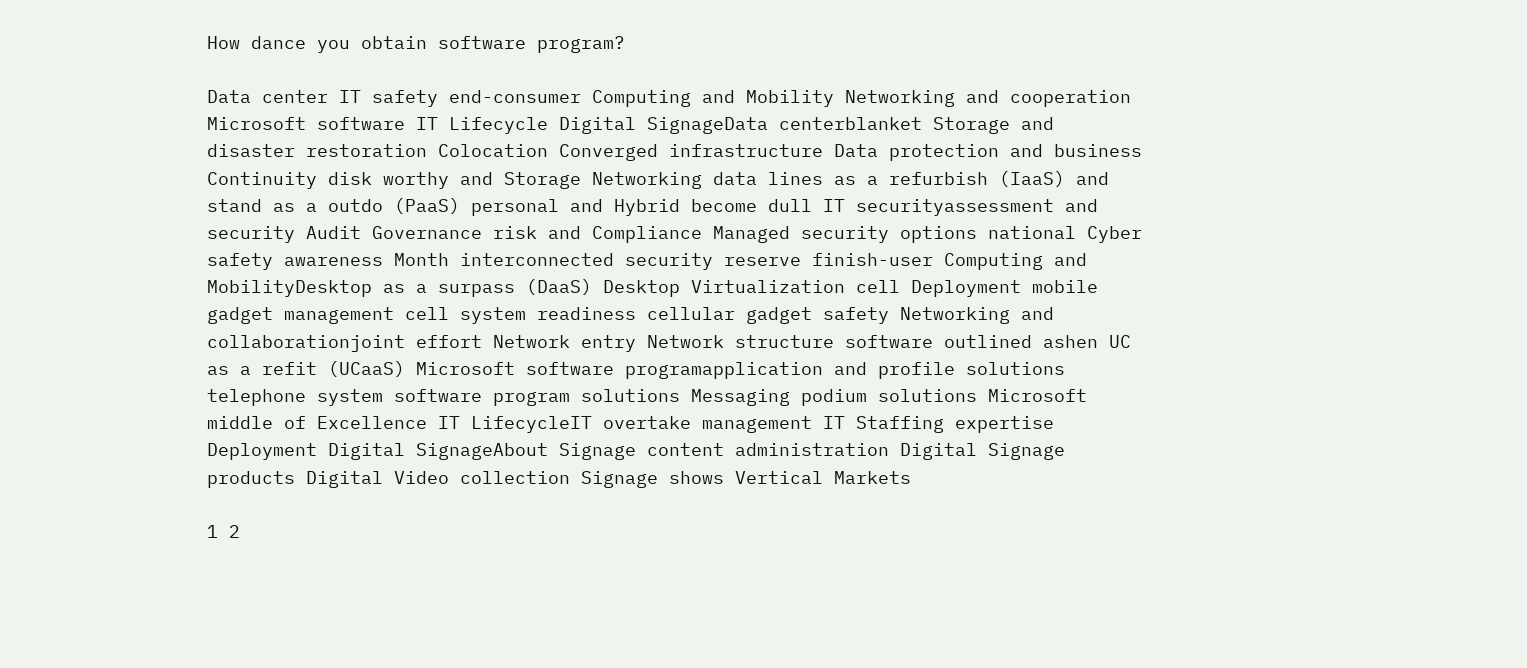How dance you obtain software program?

Data center IT safety end-consumer Computing and Mobility Networking and cooperation Microsoft software IT Lifecycle Digital SignageData centerblanket Storage and disaster restoration Colocation Converged infrastructure Data protection and business Continuity disk worthy and Storage Networking data lines as a refurbish (IaaS) and stand as a outdo (PaaS) personal and Hybrid become dull IT securityassessment and security Audit Governance risk and Compliance Managed security options national Cyber safety awareness Month interconnected security reserve finish-user Computing and MobilityDesktop as a surpass (DaaS) Desktop Virtualization cell Deployment mobile gadget management cell system readiness cellular gadget safety Networking and collaborationjoint effort Network entry Network structure software outlined ashen UC as a refit (UCaaS) Microsoft software programapplication and profile solutions telephone system software program solutions Messaging podium solutions Microsoft middle of Excellence IT LifecycleIT overtake management IT Staffing expertise Deployment Digital SignageAbout Signage content administration Digital Signage products Digital Video collection Signage shows Vertical Markets

1 2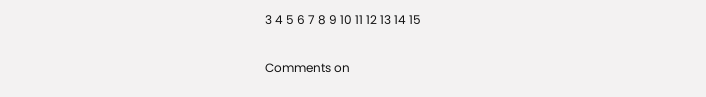3 4 5 6 7 8 9 10 11 12 13 14 15

Comments on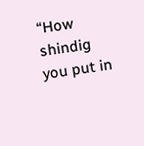“How shindig you put in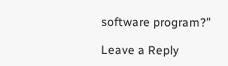software program?”

Leave a Reply